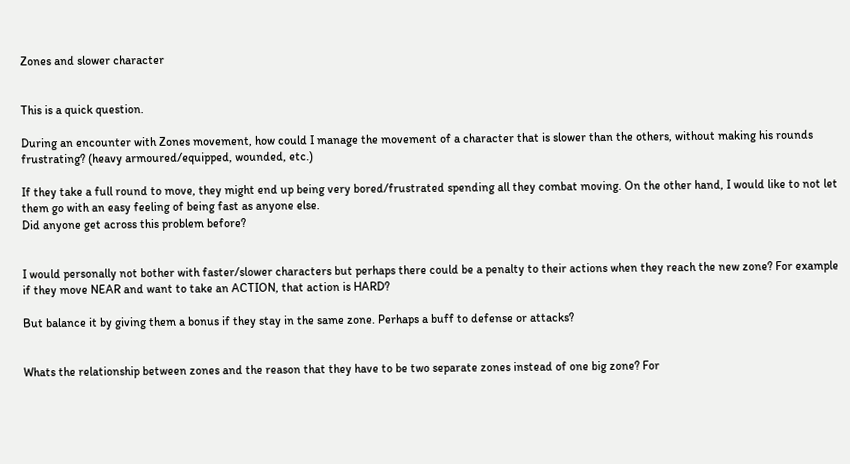Zones and slower character


This is a quick question.

During an encounter with Zones movement, how could I manage the movement of a character that is slower than the others, without making his rounds frustrating? (heavy armoured/equipped, wounded, etc.)

If they take a full round to move, they might end up being very bored/frustrated spending all they combat moving. On the other hand, I would like to not let them go with an easy feeling of being fast as anyone else.
Did anyone get across this problem before?


I would personally not bother with faster/slower characters but perhaps there could be a penalty to their actions when they reach the new zone? For example if they move NEAR and want to take an ACTION, that action is HARD?

But balance it by giving them a bonus if they stay in the same zone. Perhaps a buff to defense or attacks?


Whats the relationship between zones and the reason that they have to be two separate zones instead of one big zone? For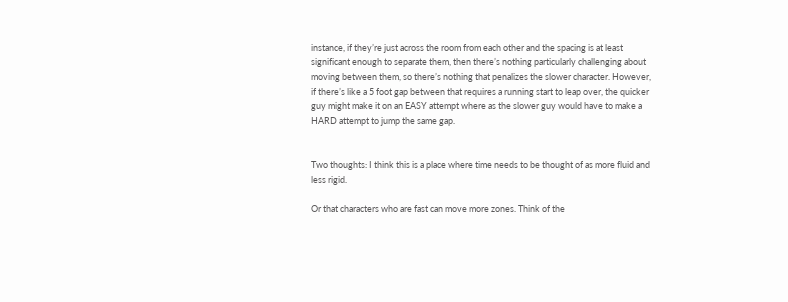instance, if they’re just across the room from each other and the spacing is at least significant enough to separate them, then there’s nothing particularly challenging about moving between them, so there’s nothing that penalizes the slower character. However, if there’s like a 5 foot gap between that requires a running start to leap over, the quicker guy might make it on an EASY attempt where as the slower guy would have to make a HARD attempt to jump the same gap.


Two thoughts: I think this is a place where time needs to be thought of as more fluid and less rigid.

Or that characters who are fast can move more zones. Think of the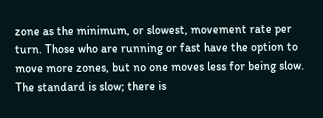zone as the minimum, or slowest, movement rate per turn. Those who are running or fast have the option to move more zones, but no one moves less for being slow. The standard is slow; there is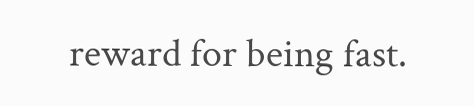reward for being fast.